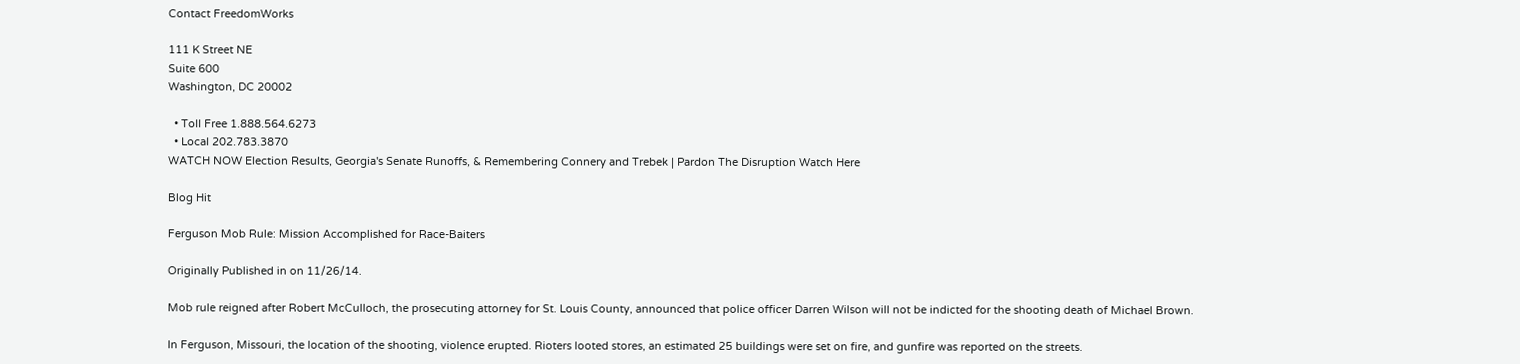Contact FreedomWorks

111 K Street NE
Suite 600
Washington, DC 20002

  • Toll Free 1.888.564.6273
  • Local 202.783.3870
WATCH NOW Election Results, Georgia's Senate Runoffs, & Remembering Connery and Trebek | Pardon The Disruption Watch Here

Blog Hit

Ferguson Mob Rule: Mission Accomplished for Race-Baiters

Originally Published in on 11/26/14.

Mob rule reigned after Robert McCulloch, the prosecuting attorney for St. Louis County, announced that police officer Darren Wilson will not be indicted for the shooting death of Michael Brown.

In Ferguson, Missouri, the location of the shooting, violence erupted. Rioters looted stores, an estimated 25 buildings were set on fire, and gunfire was reported on the streets.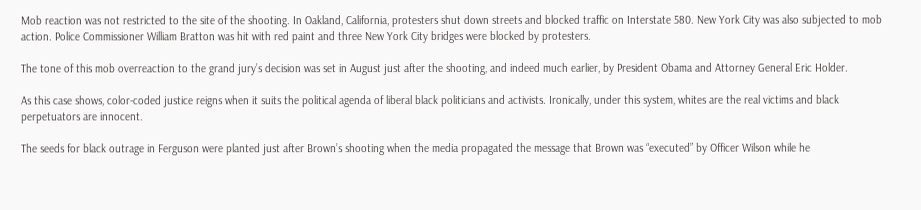Mob reaction was not restricted to the site of the shooting. In Oakland, California, protesters shut down streets and blocked traffic on Interstate 580. New York City was also subjected to mob action. Police Commissioner William Bratton was hit with red paint and three New York City bridges were blocked by protesters.

The tone of this mob overreaction to the grand jury’s decision was set in August just after the shooting, and indeed much earlier, by President Obama and Attorney General Eric Holder.

As this case shows, color-coded justice reigns when it suits the political agenda of liberal black politicians and activists. Ironically, under this system, whites are the real victims and black perpetuators are innocent.

The seeds for black outrage in Ferguson were planted just after Brown’s shooting when the media propagated the message that Brown was “executed” by Officer Wilson while he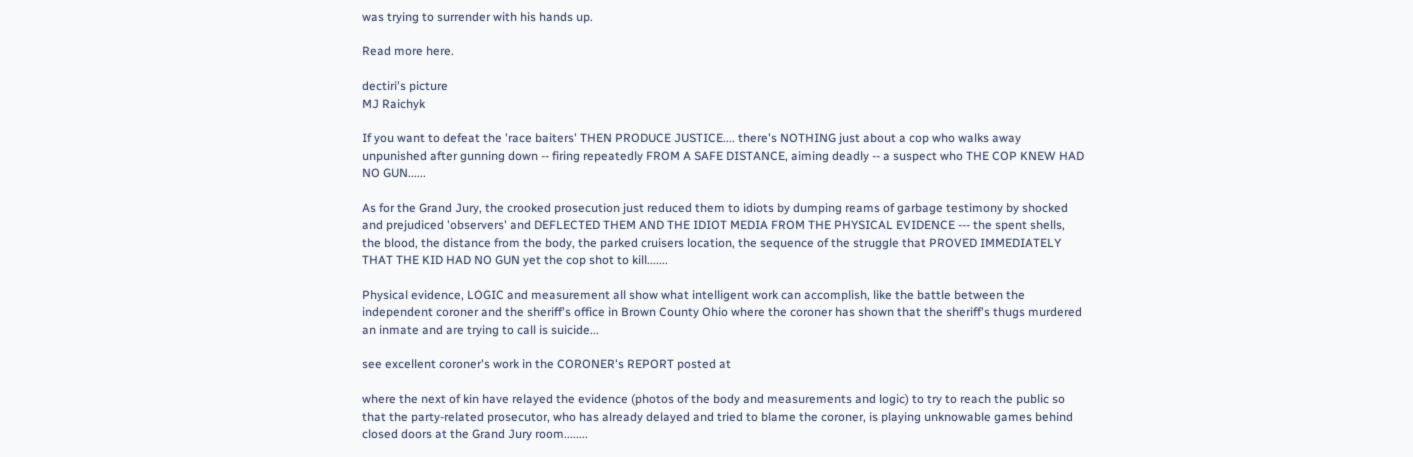was trying to surrender with his hands up.

Read more here.

dectiri's picture
MJ Raichyk

If you want to defeat the 'race baiters' THEN PRODUCE JUSTICE.... there's NOTHING just about a cop who walks away unpunished after gunning down -- firing repeatedly FROM A SAFE DISTANCE, aiming deadly -- a suspect who THE COP KNEW HAD NO GUN......

As for the Grand Jury, the crooked prosecution just reduced them to idiots by dumping reams of garbage testimony by shocked and prejudiced 'observers' and DEFLECTED THEM AND THE IDIOT MEDIA FROM THE PHYSICAL EVIDENCE --- the spent shells, the blood, the distance from the body, the parked cruisers location, the sequence of the struggle that PROVED IMMEDIATELY THAT THE KID HAD NO GUN yet the cop shot to kill.......

Physical evidence, LOGIC and measurement all show what intelligent work can accomplish, like the battle between the independent coroner and the sheriff's office in Brown County Ohio where the coroner has shown that the sheriff's thugs murdered an inmate and are trying to call is suicide...

see excellent coroner's work in the CORONER's REPORT posted at

where the next of kin have relayed the evidence (photos of the body and measurements and logic) to try to reach the public so that the party-related prosecutor, who has already delayed and tried to blame the coroner, is playing unknowable games behind closed doors at the Grand Jury room........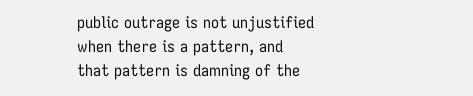public outrage is not unjustified when there is a pattern, and that pattern is damning of the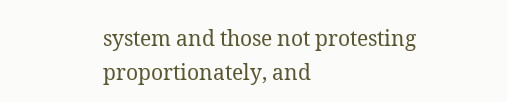system and those not protesting proportionately, and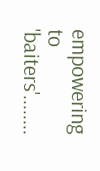empowering to 'baiters'........